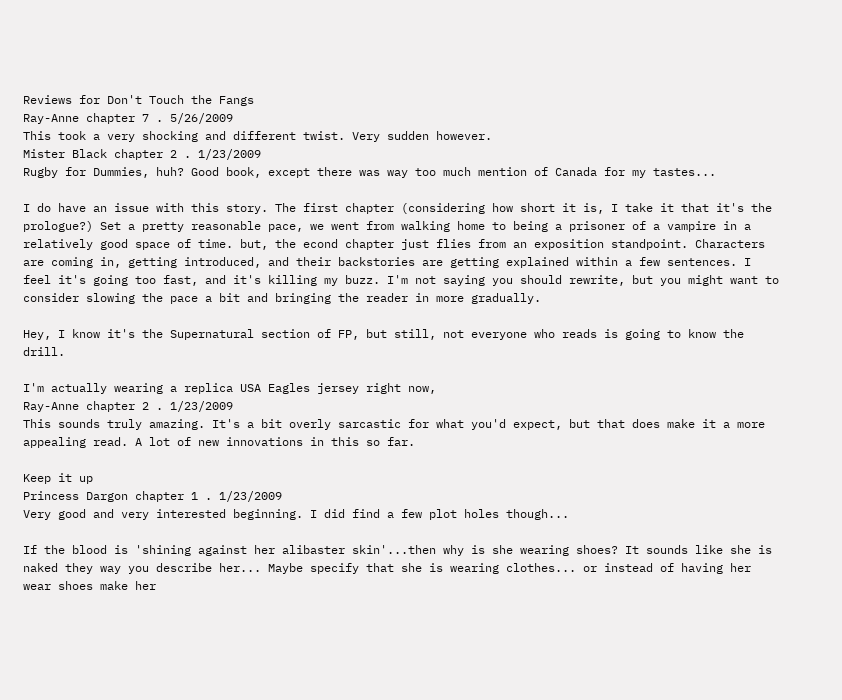Reviews for Don't Touch the Fangs
Ray-Anne chapter 7 . 5/26/2009
This took a very shocking and different twist. Very sudden however.
Mister Black chapter 2 . 1/23/2009
Rugby for Dummies, huh? Good book, except there was way too much mention of Canada for my tastes...

I do have an issue with this story. The first chapter (considering how short it is, I take it that it's the prologue?) Set a pretty reasonable pace, we went from walking home to being a prisoner of a vampire in a relatively good space of time. but, the econd chapter just flies from an exposition standpoint. Characters are coming in, getting introduced, and their backstories are getting explained within a few sentences. I feel it's going too fast, and it's killing my buzz. I'm not saying you should rewrite, but you might want to consider slowing the pace a bit and bringing the reader in more gradually.

Hey, I know it's the Supernatural section of FP, but still, not everyone who reads is going to know the drill.

I'm actually wearing a replica USA Eagles jersey right now,
Ray-Anne chapter 2 . 1/23/2009
This sounds truly amazing. It's a bit overly sarcastic for what you'd expect, but that does make it a more appealing read. A lot of new innovations in this so far.

Keep it up
Princess Dargon chapter 1 . 1/23/2009
Very good and very interested beginning. I did find a few plot holes though...

If the blood is 'shining against her alibaster skin'...then why is she wearing shoes? It sounds like she is naked they way you describe her... Maybe specify that she is wearing clothes... or instead of having her wear shoes make her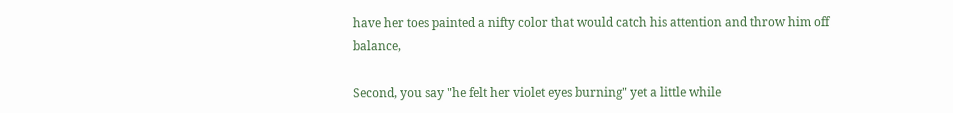have her toes painted a nifty color that would catch his attention and throw him off balance,

Second, you say "he felt her violet eyes burning" yet a little while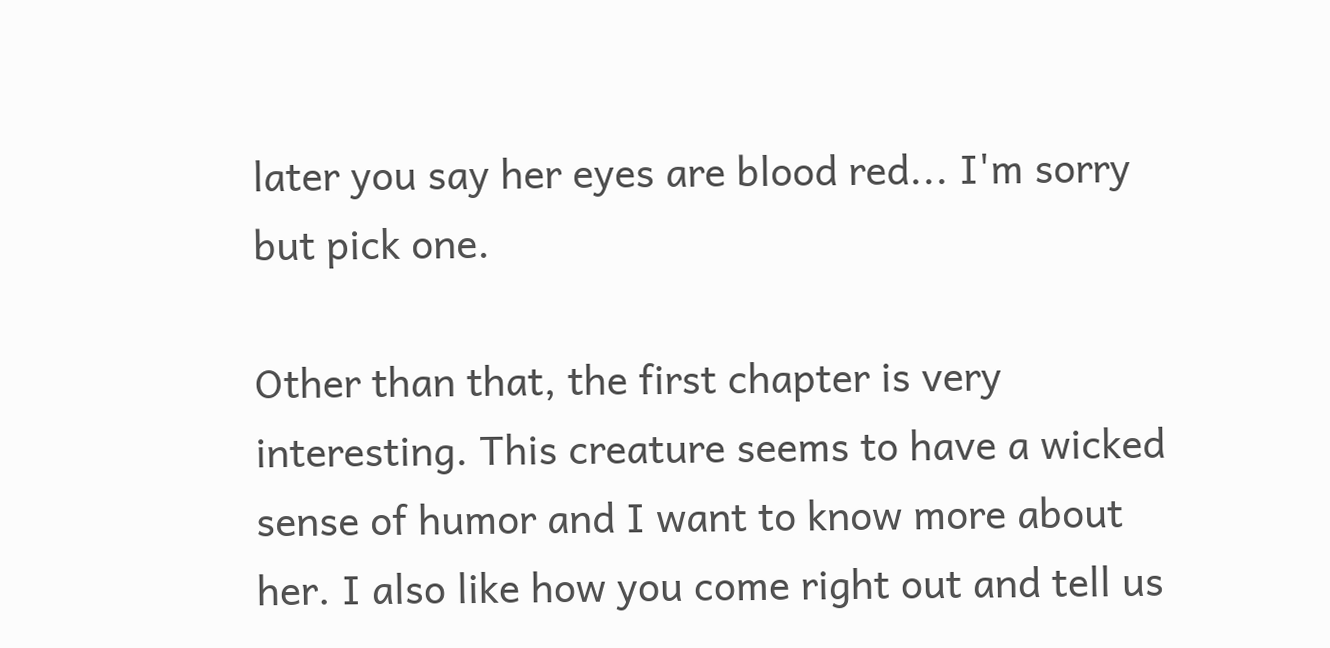later you say her eyes are blood red... I'm sorry but pick one.

Other than that, the first chapter is very interesting. This creature seems to have a wicked sense of humor and I want to know more about her. I also like how you come right out and tell us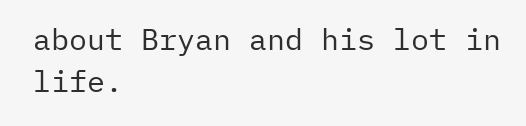about Bryan and his lot in life.